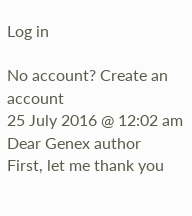Log in

No account? Create an account
25 July 2016 @ 12:02 am
Dear Genex author
First, let me thank you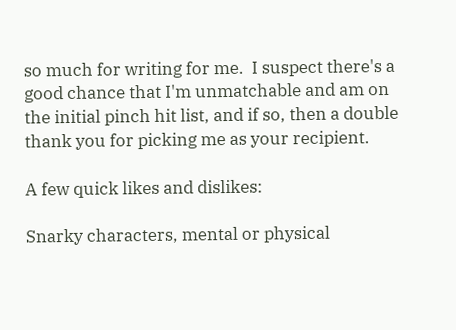so much for writing for me.  I suspect there's a good chance that I'm unmatchable and am on the initial pinch hit list, and if so, then a double thank you for picking me as your recipient.

A few quick likes and dislikes:

Snarky characters, mental or physical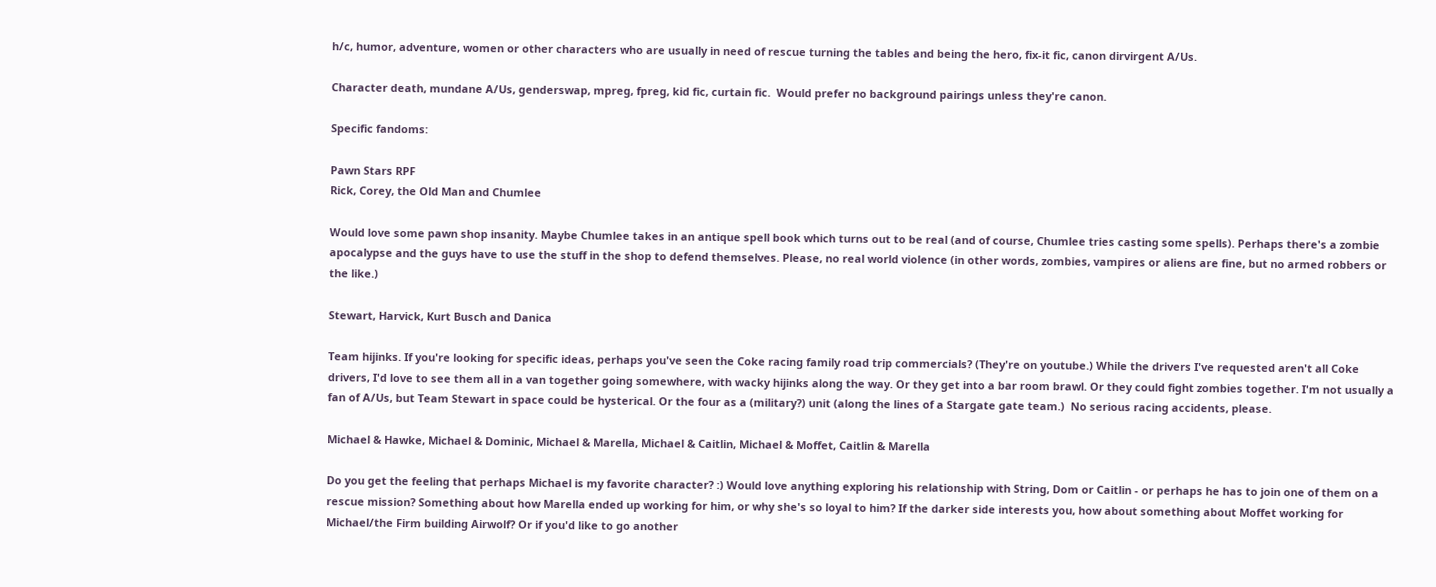h/c, humor, adventure, women or other characters who are usually in need of rescue turning the tables and being the hero, fix-it fic, canon dirvirgent A/Us.

Character death, mundane A/Us, genderswap, mpreg, fpreg, kid fic, curtain fic.  Would prefer no background pairings unless they're canon.

Specific fandoms:

Pawn Stars RPF
Rick, Corey, the Old Man and Chumlee

Would love some pawn shop insanity. Maybe Chumlee takes in an antique spell book which turns out to be real (and of course, Chumlee tries casting some spells). Perhaps there's a zombie apocalypse and the guys have to use the stuff in the shop to defend themselves. Please, no real world violence (in other words, zombies, vampires or aliens are fine, but no armed robbers or the like.)

Stewart, Harvick, Kurt Busch and Danica

Team hijinks. If you're looking for specific ideas, perhaps you've seen the Coke racing family road trip commercials? (They're on youtube.) While the drivers I've requested aren't all Coke drivers, I'd love to see them all in a van together going somewhere, with wacky hijinks along the way. Or they get into a bar room brawl. Or they could fight zombies together. I'm not usually a fan of A/Us, but Team Stewart in space could be hysterical. Or the four as a (military?) unit (along the lines of a Stargate gate team.)  No serious racing accidents, please.

Michael & Hawke, Michael & Dominic, Michael & Marella, Michael & Caitlin, Michael & Moffet, Caitlin & Marella

Do you get the feeling that perhaps Michael is my favorite character? :) Would love anything exploring his relationship with String, Dom or Caitlin - or perhaps he has to join one of them on a rescue mission? Something about how Marella ended up working for him, or why she's so loyal to him? If the darker side interests you, how about something about Moffet working for Michael/the Firm building Airwolf? Or if you'd like to go another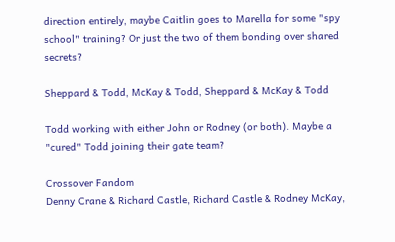direction entirely, maybe Caitlin goes to Marella for some "spy school" training? Or just the two of them bonding over shared secrets?

Sheppard & Todd, McKay & Todd, Sheppard & McKay & Todd

Todd working with either John or Rodney (or both). Maybe a "cured" Todd joining their gate team?

Crossover Fandom
Denny Crane & Richard Castle, Richard Castle & Rodney McKay,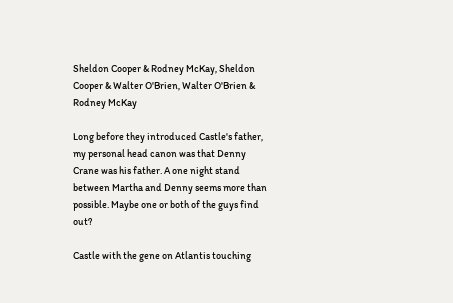Sheldon Cooper & Rodney McKay, Sheldon Cooper & Walter O'Brien, Walter O'Brien & Rodney McKay

Long before they introduced Castle's father, my personal head canon was that Denny Crane was his father. A one night stand between Martha and Denny seems more than possible. Maybe one or both of the guys find out?

Castle with the gene on Atlantis touching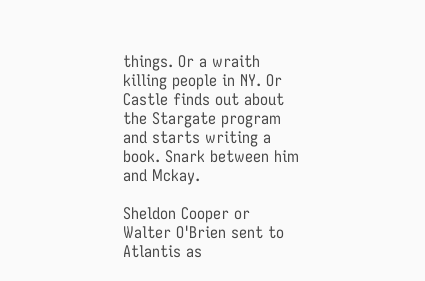things. Or a wraith killing people in NY. Or Castle finds out about the Stargate program and starts writing a book. Snark between him and Mckay.

Sheldon Cooper or Walter O'Brien sent to Atlantis as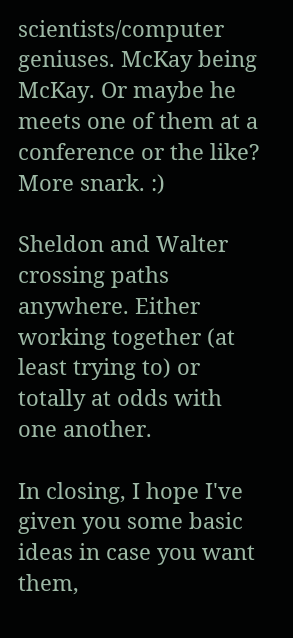scientists/computer geniuses. McKay being McKay. Or maybe he meets one of them at a conference or the like? More snark. :)

Sheldon and Walter crossing paths anywhere. Either working together (at least trying to) or totally at odds with one another.

In closing, I hope I've given you some basic ideas in case you want them,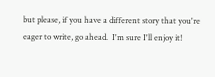but please, if you have a different story that you're eager to write, go ahead.  I'm sure I'll enjoy it!